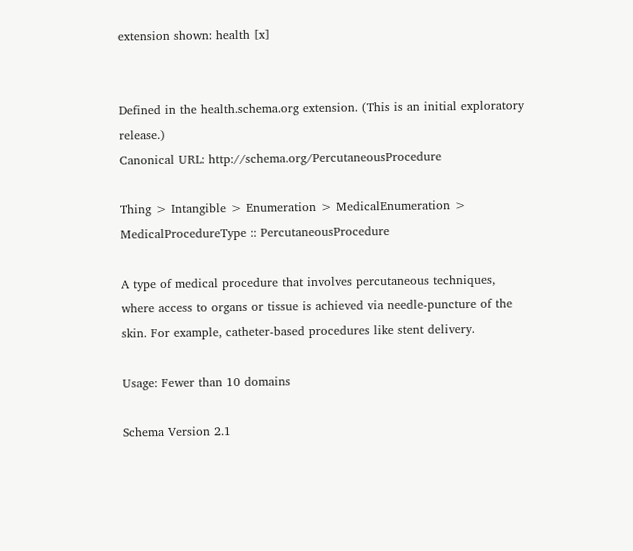extension shown: health [x]


Defined in the health.schema.org extension. (This is an initial exploratory release.)
Canonical URL: http://schema.org/PercutaneousProcedure

Thing > Intangible > Enumeration > MedicalEnumeration > MedicalProcedureType :: PercutaneousProcedure

A type of medical procedure that involves percutaneous techniques, where access to organs or tissue is achieved via needle-puncture of the skin. For example, catheter-based procedures like stent delivery.

Usage: Fewer than 10 domains

Schema Version 2.1